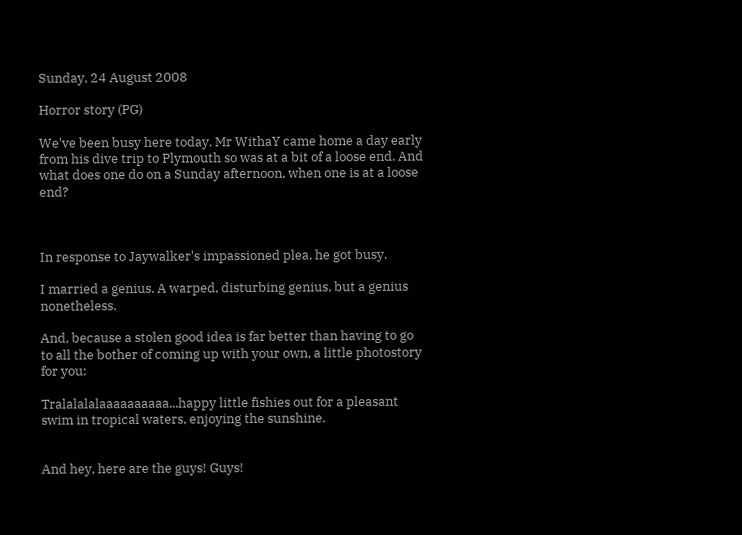Sunday, 24 August 2008

Horror story (PG)

We've been busy here today. Mr WithaY came home a day early from his dive trip to Plymouth so was at a bit of a loose end. And what does one do on a Sunday afternoon, when one is at a loose end?



In response to Jaywalker's impassioned plea, he got busy.

I married a genius. A warped, disturbing genius, but a genius nonetheless.

And, because a stolen good idea is far better than having to go to all the bother of coming up with your own, a little photostory for you:

Tralalalalaaaaaaaaaa...happy little fishies out for a pleasant swim in tropical waters, enjoying the sunshine.


And hey, here are the guys! Guys!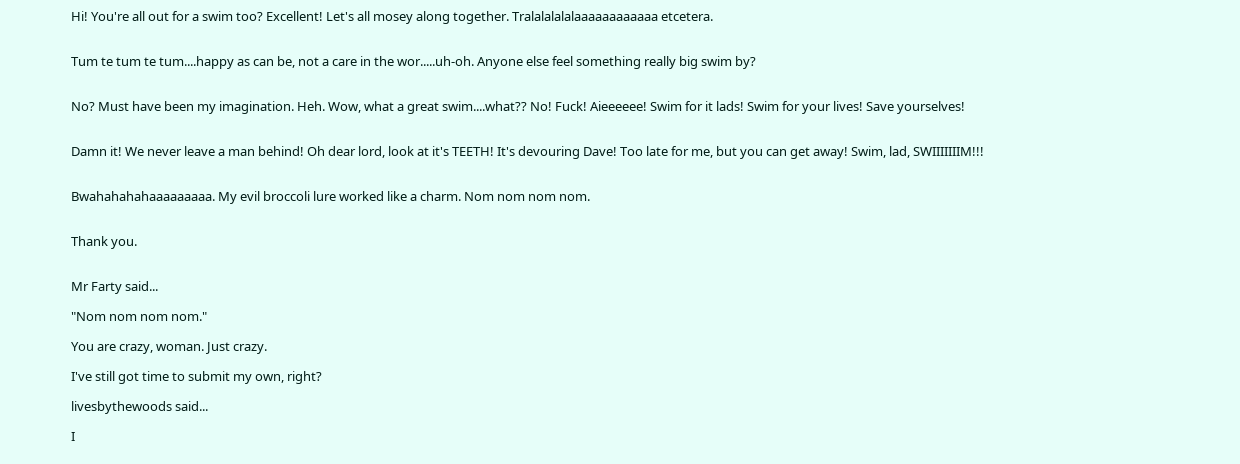Hi! You're all out for a swim too? Excellent! Let's all mosey along together. Tralalalalalaaaaaaaaaaaa etcetera.


Tum te tum te tum....happy as can be, not a care in the wor.....uh-oh. Anyone else feel something really big swim by?


No? Must have been my imagination. Heh. Wow, what a great swim....what?? No! Fuck! Aieeeeee! Swim for it lads! Swim for your lives! Save yourselves!


Damn it! We never leave a man behind! Oh dear lord, look at it's TEETH! It's devouring Dave! Too late for me, but you can get away! Swim, lad, SWIIIIIIIM!!!


Bwahahahahaaaaaaaaa. My evil broccoli lure worked like a charm. Nom nom nom nom.


Thank you.


Mr Farty said...

"Nom nom nom nom."

You are crazy, woman. Just crazy.

I've still got time to submit my own, right?

livesbythewoods said...

I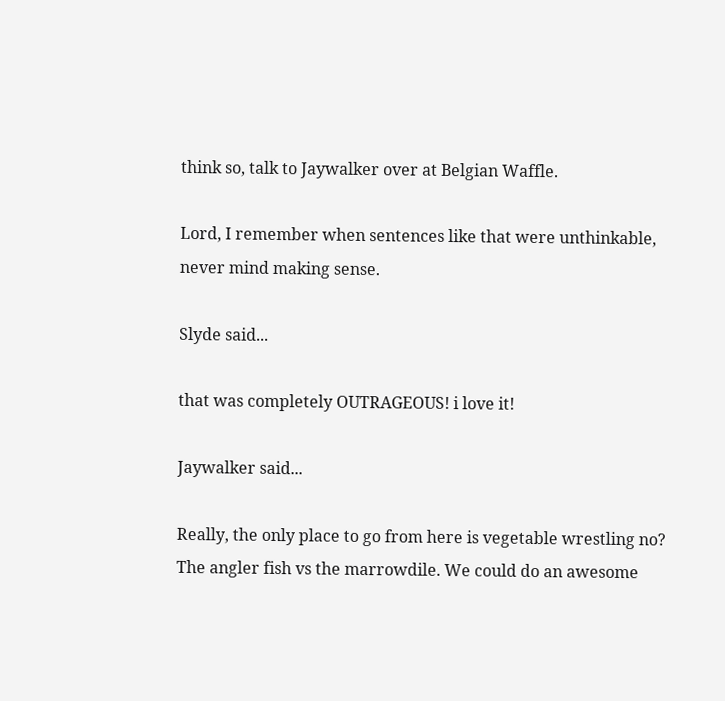think so, talk to Jaywalker over at Belgian Waffle.

Lord, I remember when sentences like that were unthinkable, never mind making sense.

Slyde said...

that was completely OUTRAGEOUS! i love it!

Jaywalker said...

Really, the only place to go from here is vegetable wrestling no? The angler fish vs the marrowdile. We could do an awesome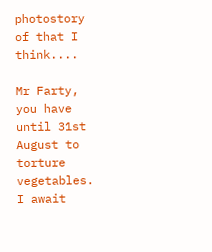photostory of that I think....

Mr Farty, you have until 31st August to torture vegetables. I await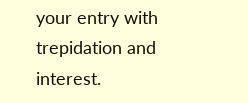your entry with trepidation and interest.